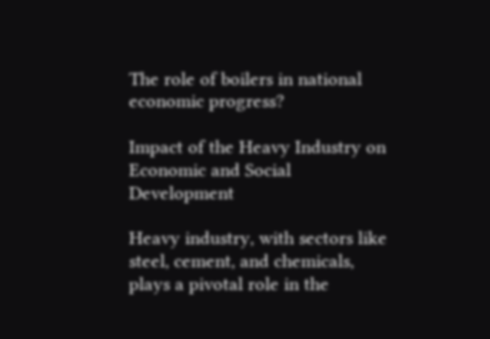The role of boilers in national economic progress?

Impact of the Heavy Industry on Economic and Social Development

Heavy industry, with sectors like steel, cement, and chemicals, plays a pivotal role in the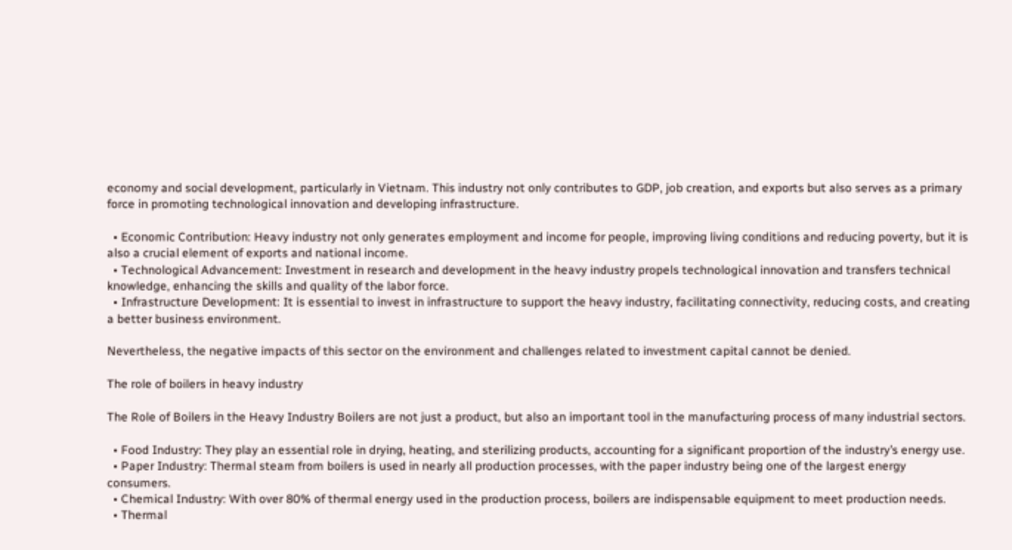economy and social development, particularly in Vietnam. This industry not only contributes to GDP, job creation, and exports but also serves as a primary force in promoting technological innovation and developing infrastructure.

  • Economic Contribution: Heavy industry not only generates employment and income for people, improving living conditions and reducing poverty, but it is also a crucial element of exports and national income.
  • Technological Advancement: Investment in research and development in the heavy industry propels technological innovation and transfers technical knowledge, enhancing the skills and quality of the labor force.
  • Infrastructure Development: It is essential to invest in infrastructure to support the heavy industry, facilitating connectivity, reducing costs, and creating a better business environment.

Nevertheless, the negative impacts of this sector on the environment and challenges related to investment capital cannot be denied.

The role of boilers in heavy industry

The Role of Boilers in the Heavy Industry Boilers are not just a product, but also an important tool in the manufacturing process of many industrial sectors.

  • Food Industry: They play an essential role in drying, heating, and sterilizing products, accounting for a significant proportion of the industry’s energy use.
  • Paper Industry: Thermal steam from boilers is used in nearly all production processes, with the paper industry being one of the largest energy consumers.
  • Chemical Industry: With over 80% of thermal energy used in the production process, boilers are indispensable equipment to meet production needs.
  • Thermal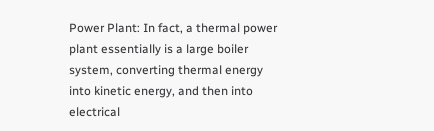Power Plant: In fact, a thermal power plant essentially is a large boiler system, converting thermal energy into kinetic energy, and then into electrical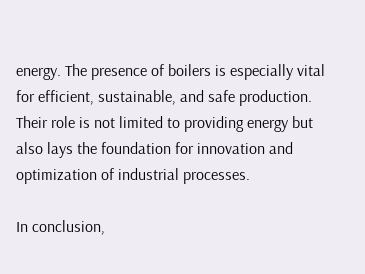energy. The presence of boilers is especially vital for efficient, sustainable, and safe production. Their role is not limited to providing energy but also lays the foundation for innovation and optimization of industrial processes.

In conclusion,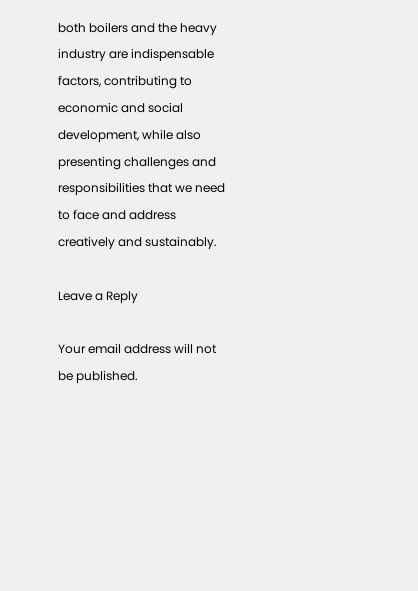both boilers and the heavy industry are indispensable factors, contributing to economic and social development, while also presenting challenges and responsibilities that we need to face and address creatively and sustainably.

Leave a Reply

Your email address will not be published.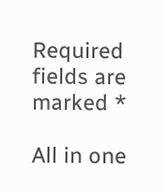Required fields are marked *

All in one